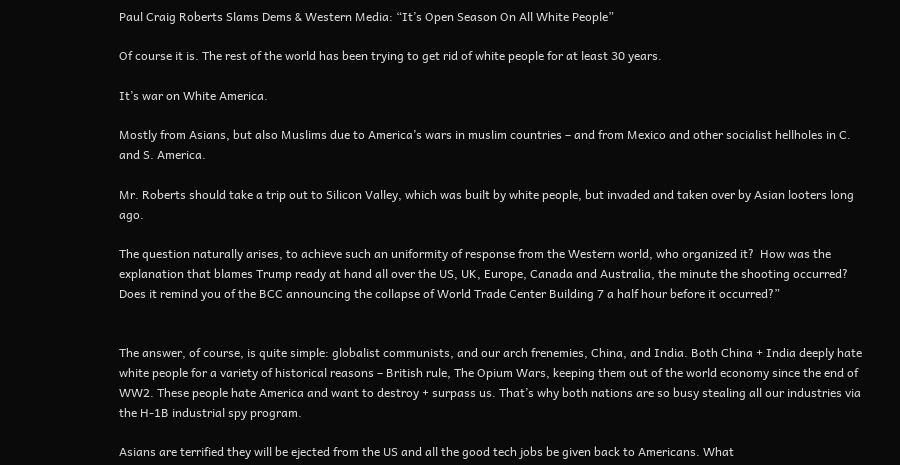Paul Craig Roberts Slams Dems & Western Media: “It’s Open Season On All White People”

Of course it is. The rest of the world has been trying to get rid of white people for at least 30 years.

It’s war on White America.

Mostly from Asians, but also Muslims due to America’s wars in muslim countries – and from Mexico and other socialist hellholes in C. and S. America.

Mr. Roberts should take a trip out to Silicon Valley, which was built by white people, but invaded and taken over by Asian looters long ago.

The question naturally arises, to achieve such an uniformity of response from the Western world, who organized it?  How was the explanation that blames Trump ready at hand all over the US, UK, Europe, Canada and Australia, the minute the shooting occurred? Does it remind you of the BCC announcing the collapse of World Trade Center Building 7 a half hour before it occurred?”


The answer, of course, is quite simple: globalist communists, and our arch frenemies, China, and India. Both China + India deeply hate white people for a variety of historical reasons – British rule, The Opium Wars, keeping them out of the world economy since the end of WW2. These people hate America and want to destroy + surpass us. That’s why both nations are so busy stealing all our industries via the H-1B industrial spy program.

Asians are terrified they will be ejected from the US and all the good tech jobs be given back to Americans. What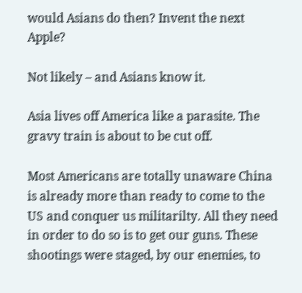would Asians do then? Invent the next Apple?

Not likely – and Asians know it.

Asia lives off America like a parasite. The gravy train is about to be cut off.

Most Americans are totally unaware China is already more than ready to come to the US and conquer us militarilty. All they need in order to do so is to get our guns. These shootings were staged, by our enemies, to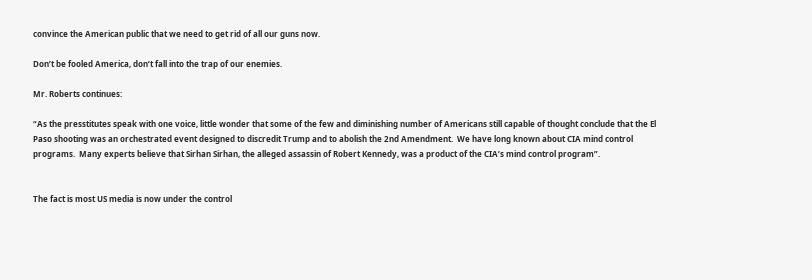convince the American public that we need to get rid of all our guns now.

Don’t be fooled America, don’t fall into the trap of our enemies.

Mr. Roberts continues:

“As the presstitutes speak with one voice, little wonder that some of the few and diminishing number of Americans still capable of thought conclude that the El Paso shooting was an orchestrated event designed to discredit Trump and to abolish the 2nd Amendment.  We have long known about CIA mind control programs.  Many experts believe that Sirhan Sirhan, the alleged assassin of Robert Kennedy, was a product of the CIA’s mind control program”.


The fact is most US media is now under the control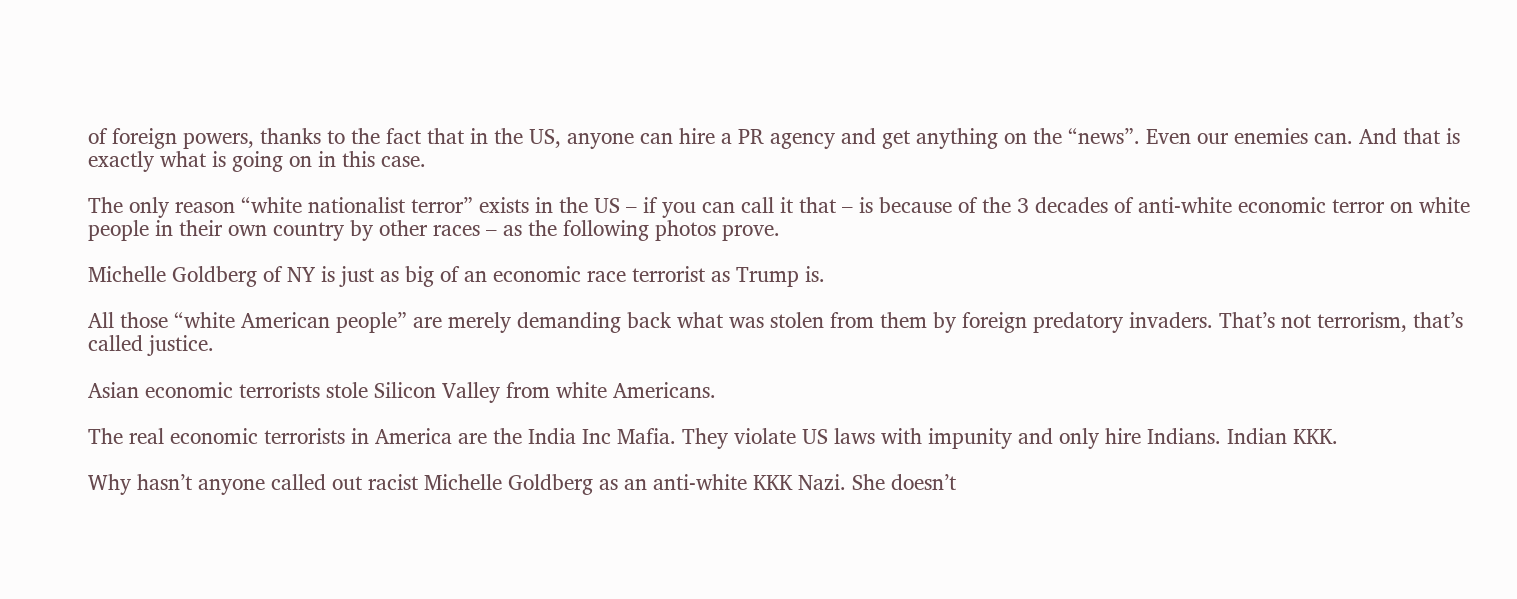of foreign powers, thanks to the fact that in the US, anyone can hire a PR agency and get anything on the “news”. Even our enemies can. And that is exactly what is going on in this case.

The only reason “white nationalist terror” exists in the US – if you can call it that – is because of the 3 decades of anti-white economic terror on white people in their own country by other races – as the following photos prove.

Michelle Goldberg of NY is just as big of an economic race terrorist as Trump is.

All those “white American people” are merely demanding back what was stolen from them by foreign predatory invaders. That’s not terrorism, that’s called justice.

Asian economic terrorists stole Silicon Valley from white Americans.

The real economic terrorists in America are the India Inc Mafia. They violate US laws with impunity and only hire Indians. Indian KKK.

Why hasn’t anyone called out racist Michelle Goldberg as an anti-white KKK Nazi. She doesn’t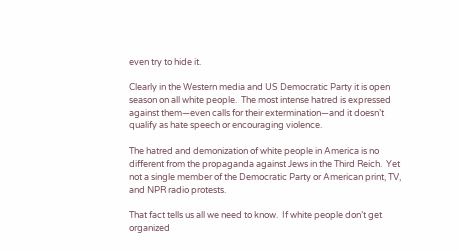even try to hide it.

Clearly in the Western media and US Democratic Party it is open season on all white people.  The most intense hatred is expressed against them—even calls for their extermination—and it doesn’t qualify as hate speech or encouraging violence.

The hatred and demonization of white people in America is no different from the propaganda against Jews in the Third Reich.  Yet not a single member of the Democratic Party or American print, TV, and NPR radio protests.

That fact tells us all we need to know.  If white people don’t get organized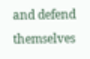and defend themselves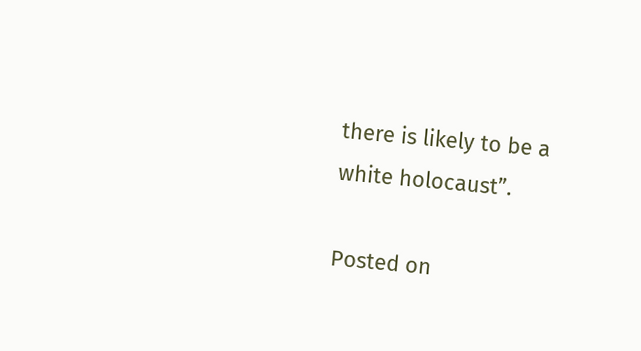there is likely to be a white holocaust”.

Posted on